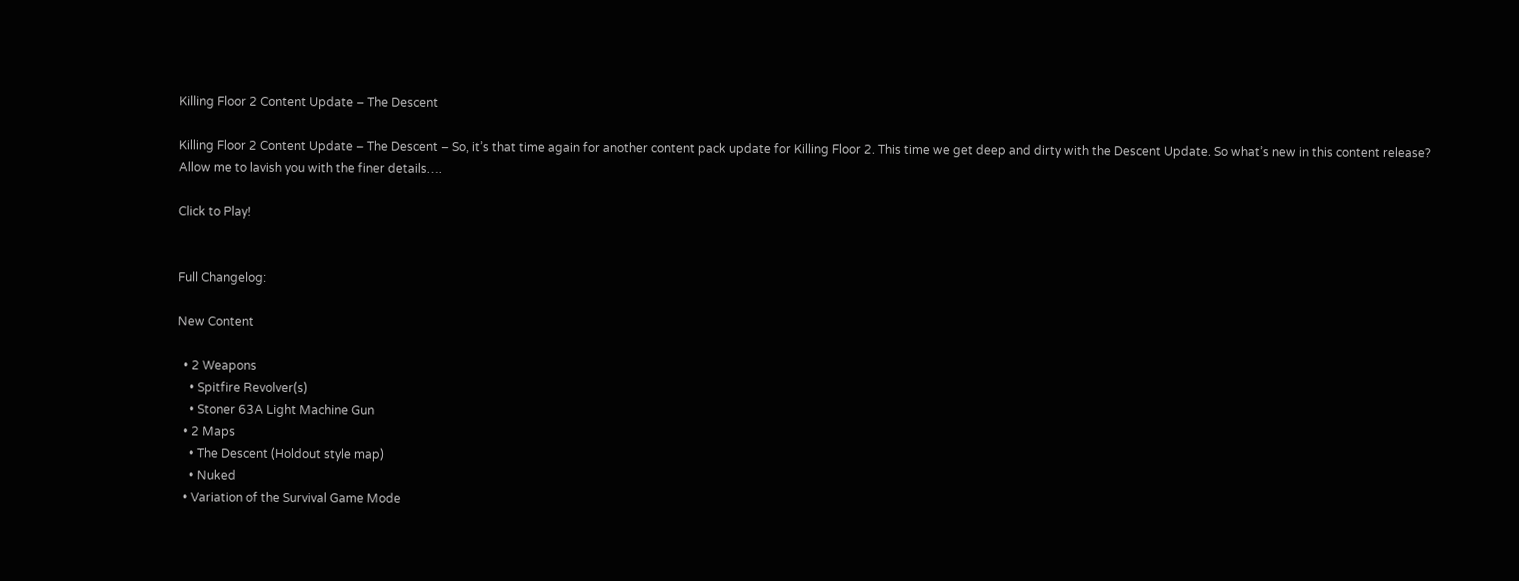Killing Floor 2 Content Update – The Descent

Killing Floor 2 Content Update – The Descent – So, it’s that time again for another content pack update for Killing Floor 2. This time we get deep and dirty with the Descent Update. So what’s new in this content release? Allow me to lavish you with the finer details….

Click to Play!


Full Changelog:

New Content

  • 2 Weapons
    • Spitfire Revolver(s)
    • Stoner 63A Light Machine Gun
  • 2 Maps
    • The Descent (Holdout style map)
    • Nuked
  • Variation of the Survival Game Mode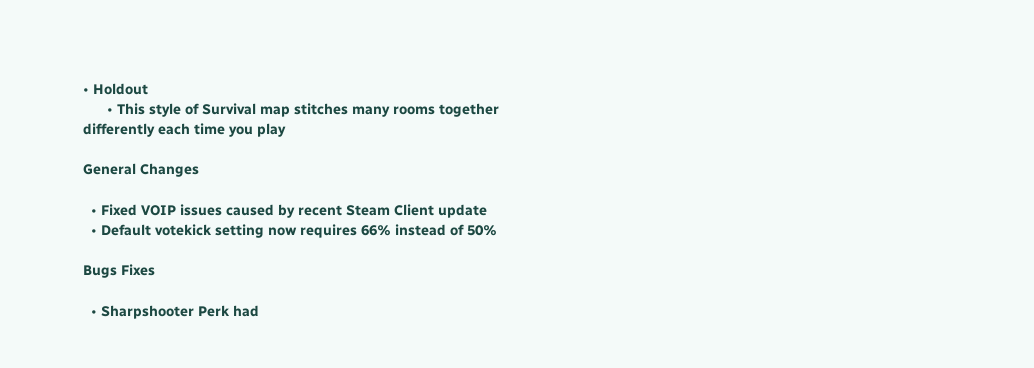• Holdout
      • This style of Survival map stitches many rooms together differently each time you play

General Changes

  • Fixed VOIP issues caused by recent Steam Client update
  • Default votekick setting now requires 66% instead of 50%

Bugs Fixes

  • Sharpshooter Perk had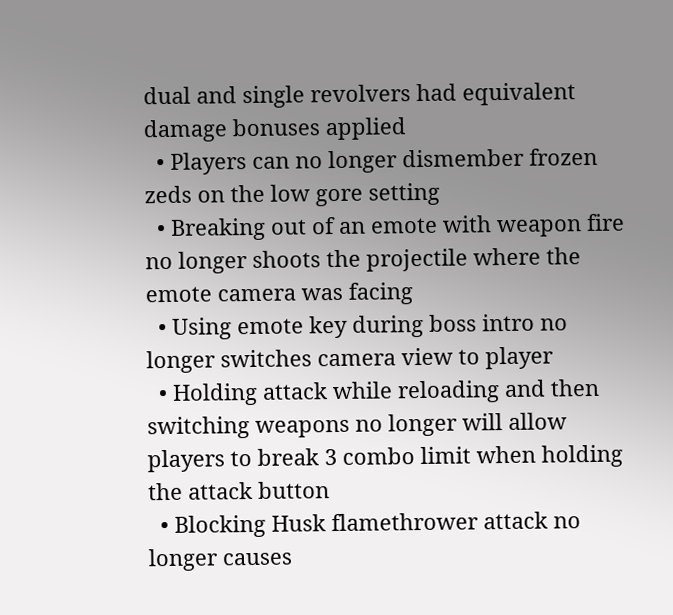dual and single revolvers had equivalent damage bonuses applied
  • Players can no longer dismember frozen zeds on the low gore setting
  • Breaking out of an emote with weapon fire no longer shoots the projectile where the emote camera was facing
  • Using emote key during boss intro no longer switches camera view to player
  • Holding attack while reloading and then switching weapons no longer will allow players to break 3 combo limit when holding the attack button
  • Blocking Husk flamethrower attack no longer causes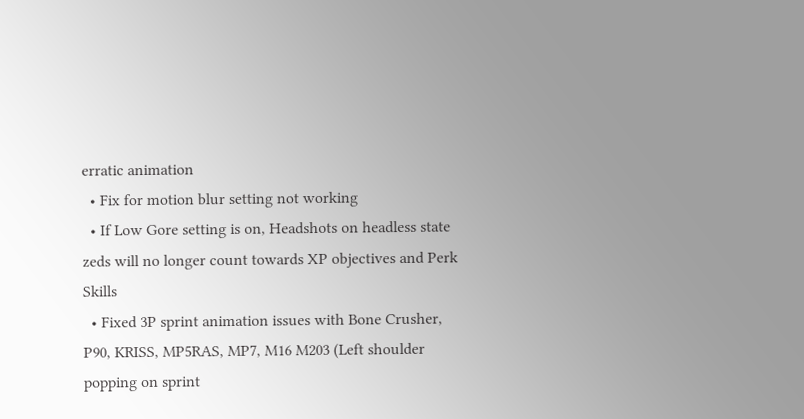erratic animation
  • Fix for motion blur setting not working
  • If Low Gore setting is on, Headshots on headless state zeds will no longer count towards XP objectives and Perk Skills
  • Fixed 3P sprint animation issues with Bone Crusher, P90, KRISS, MP5RAS, MP7, M16 M203 (Left shoulder popping on sprint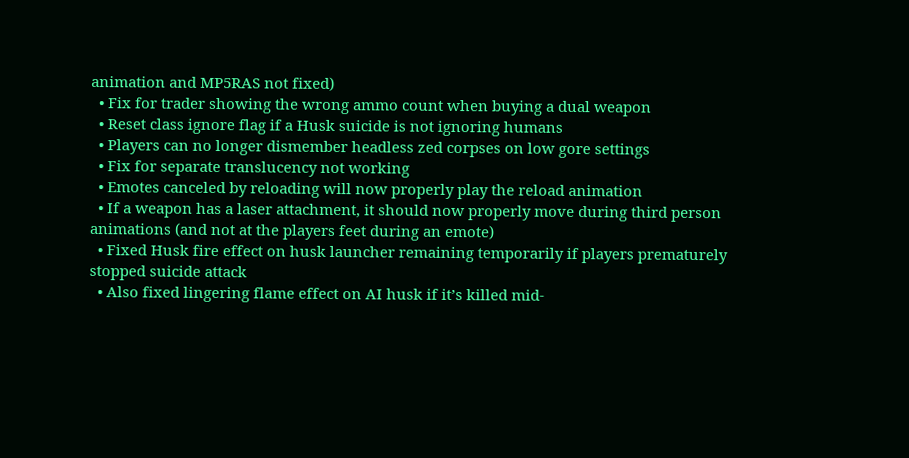animation and MP5RAS not fixed)
  • Fix for trader showing the wrong ammo count when buying a dual weapon
  • Reset class ignore flag if a Husk suicide is not ignoring humans
  • Players can no longer dismember headless zed corpses on low gore settings
  • Fix for separate translucency not working
  • Emotes canceled by reloading will now properly play the reload animation
  • If a weapon has a laser attachment, it should now properly move during third person animations (and not at the players feet during an emote)
  • Fixed Husk fire effect on husk launcher remaining temporarily if players prematurely stopped suicide attack
  • Also fixed lingering flame effect on AI husk if it’s killed mid-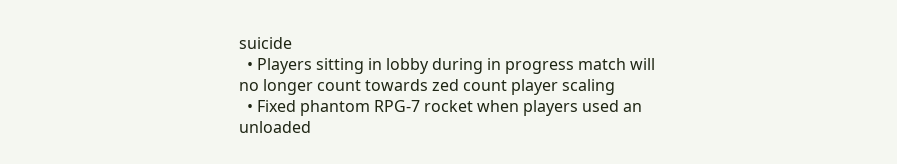suicide
  • Players sitting in lobby during in progress match will no longer count towards zed count player scaling
  • Fixed phantom RPG-7 rocket when players used an unloaded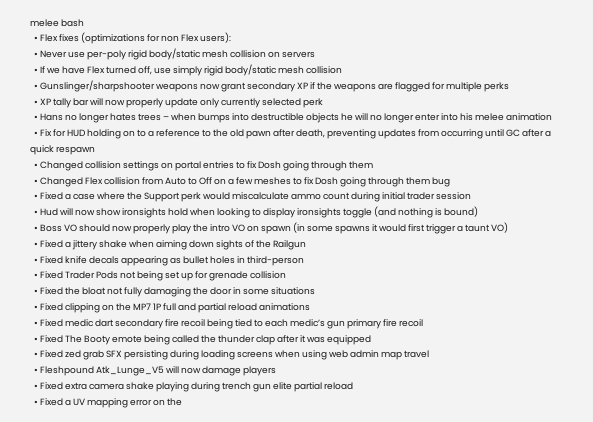melee bash
  • Flex fixes (optimizations for non Flex users):
  • Never use per-poly rigid body/static mesh collision on servers
  • If we have Flex turned off, use simply rigid body/static mesh collision
  • Gunslinger/sharpshooter weapons now grant secondary XP if the weapons are flagged for multiple perks
  • XP tally bar will now properly update only currently selected perk
  • Hans no longer hates trees – when bumps into destructible objects he will no longer enter into his melee animation
  • Fix for HUD holding on to a reference to the old pawn after death, preventing updates from occurring until GC after a quick respawn
  • Changed collision settings on portal entries to fix Dosh going through them
  • Changed Flex collision from Auto to Off on a few meshes to fix Dosh going through them bug
  • Fixed a case where the Support perk would miscalculate ammo count during initial trader session
  • Hud will now show ironsights hold when looking to display ironsights toggle (and nothing is bound)
  • Boss VO should now properly play the intro VO on spawn (in some spawns it would first trigger a taunt VO)
  • Fixed a jittery shake when aiming down sights of the Railgun
  • Fixed knife decals appearing as bullet holes in third-person
  • Fixed Trader Pods not being set up for grenade collision
  • Fixed the bloat not fully damaging the door in some situations
  • Fixed clipping on the MP7 1P full and partial reload animations
  • Fixed medic dart secondary fire recoil being tied to each medic’s gun primary fire recoil
  • Fixed The Booty emote being called the thunder clap after it was equipped
  • Fixed zed grab SFX persisting during loading screens when using web admin map travel
  • Fleshpound Atk_Lunge_V5 will now damage players
  • Fixed extra camera shake playing during trench gun elite partial reload
  • Fixed a UV mapping error on the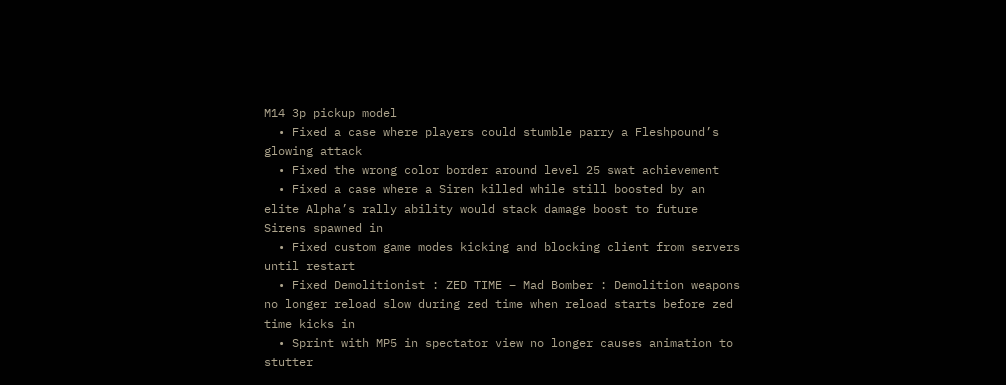M14 3p pickup model
  • Fixed a case where players could stumble parry a Fleshpound’s glowing attack
  • Fixed the wrong color border around level 25 swat achievement
  • Fixed a case where a Siren killed while still boosted by an elite Alpha’s rally ability would stack damage boost to future Sirens spawned in
  • Fixed custom game modes kicking and blocking client from servers until restart
  • Fixed Demolitionist : ZED TIME – Mad Bomber : Demolition weapons no longer reload slow during zed time when reload starts before zed time kicks in
  • Sprint with MP5 in spectator view no longer causes animation to stutter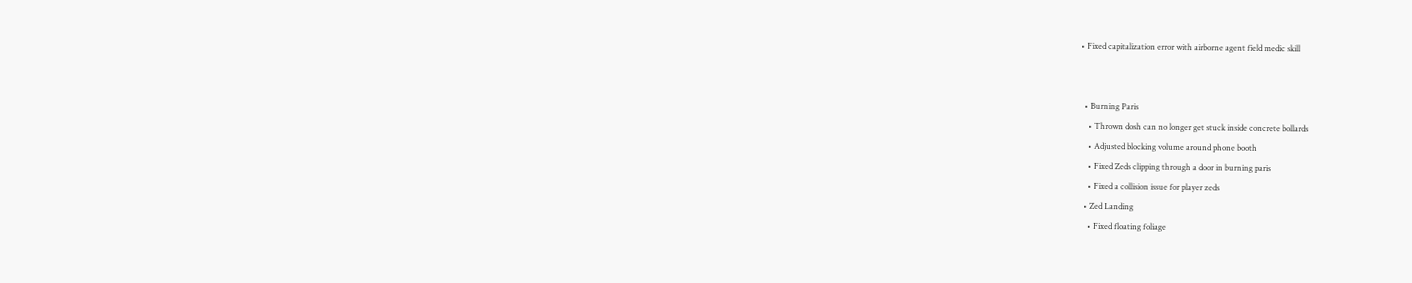• Fixed capitalization error with airborne agent field medic skill


  • Burning Paris
    • Thrown dosh can no longer get stuck inside concrete bollards
    • Adjusted blocking volume around phone booth
    • Fixed Zeds clipping through a door in burning paris
    • Fixed a collision issue for player zeds
  • Zed Landing
    • Fixed floating foliage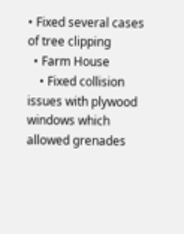• Fixed several cases of tree clipping
  • Farm House
    • Fixed collision issues with plywood windows which allowed grenades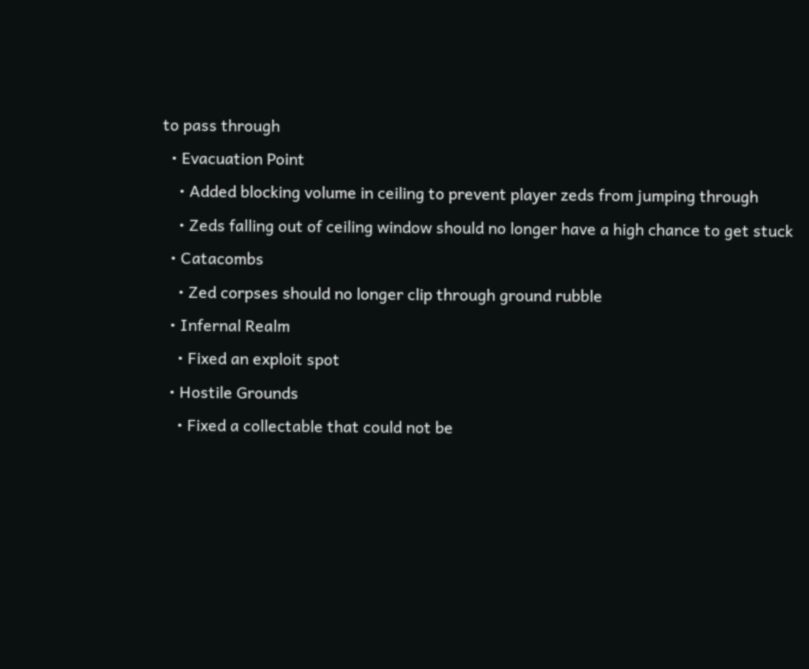to pass through
  • Evacuation Point
    • Added blocking volume in ceiling to prevent player zeds from jumping through
    • Zeds falling out of ceiling window should no longer have a high chance to get stuck
  • Catacombs
    • Zed corpses should no longer clip through ground rubble
  • Infernal Realm
    • Fixed an exploit spot
  • Hostile Grounds
    • Fixed a collectable that could not be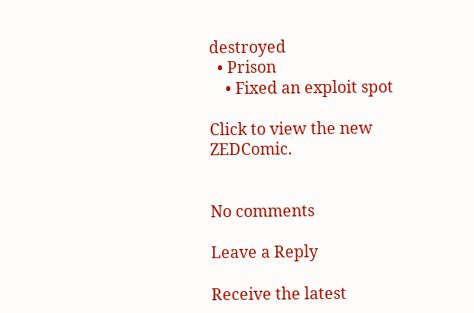destroyed
  • Prison
    • Fixed an exploit spot

Click to view the new ZEDComic.


No comments

Leave a Reply

Receive the latest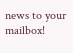news to your mailbox!